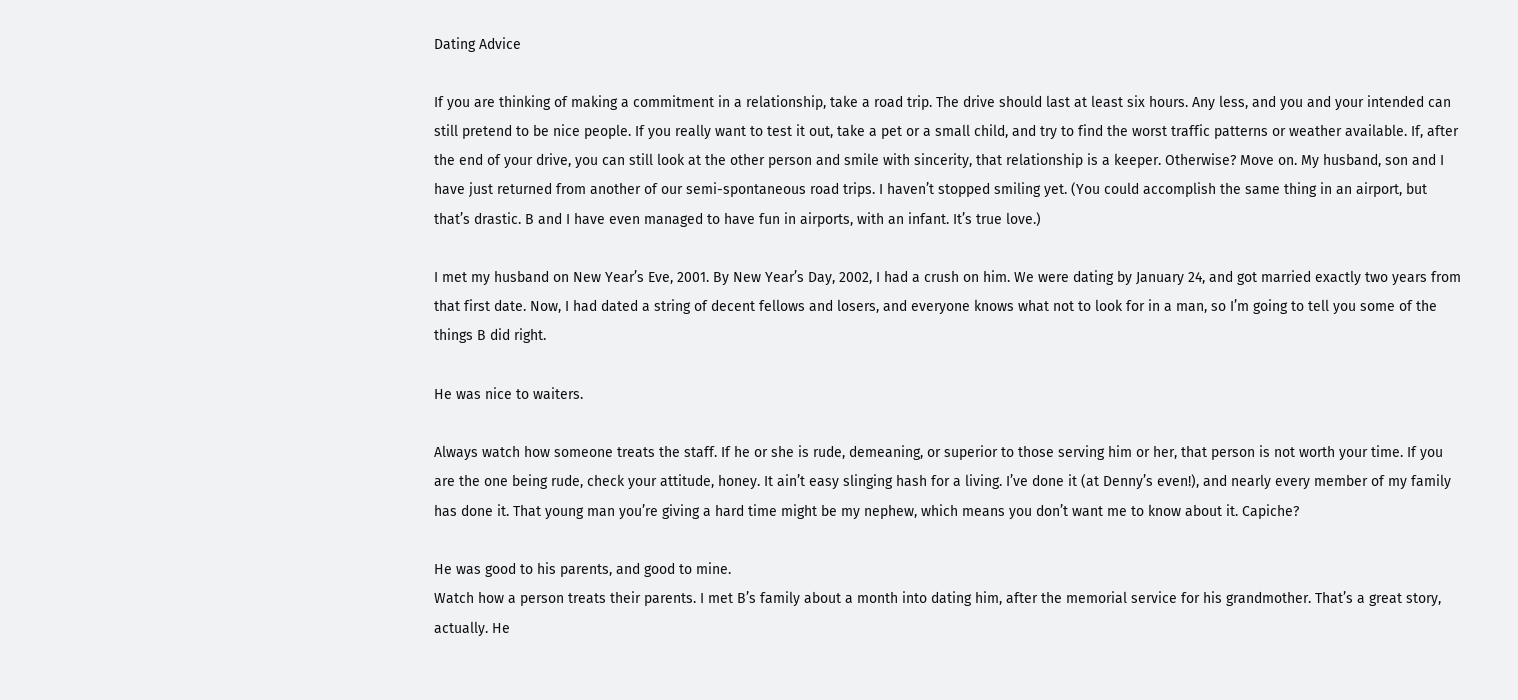Dating Advice

If you are thinking of making a commitment in a relationship, take a road trip. The drive should last at least six hours. Any less, and you and your intended can still pretend to be nice people. If you really want to test it out, take a pet or a small child, and try to find the worst traffic patterns or weather available. If, after the end of your drive, you can still look at the other person and smile with sincerity, that relationship is a keeper. Otherwise? Move on. My husband, son and I have just returned from another of our semi-spontaneous road trips. I haven’t stopped smiling yet. (You could accomplish the same thing in an airport, but that’s drastic. B and I have even managed to have fun in airports, with an infant. It’s true love.)

I met my husband on New Year’s Eve, 2001. By New Year’s Day, 2002, I had a crush on him. We were dating by January 24, and got married exactly two years from that first date. Now, I had dated a string of decent fellows and losers, and everyone knows what not to look for in a man, so I’m going to tell you some of the things B did right.

He was nice to waiters.

Always watch how someone treats the staff. If he or she is rude, demeaning, or superior to those serving him or her, that person is not worth your time. If you are the one being rude, check your attitude, honey. It ain’t easy slinging hash for a living. I’ve done it (at Denny’s even!), and nearly every member of my family has done it. That young man you’re giving a hard time might be my nephew, which means you don’t want me to know about it. Capiche?

He was good to his parents, and good to mine.
Watch how a person treats their parents. I met B’s family about a month into dating him, after the memorial service for his grandmother. That’s a great story, actually. He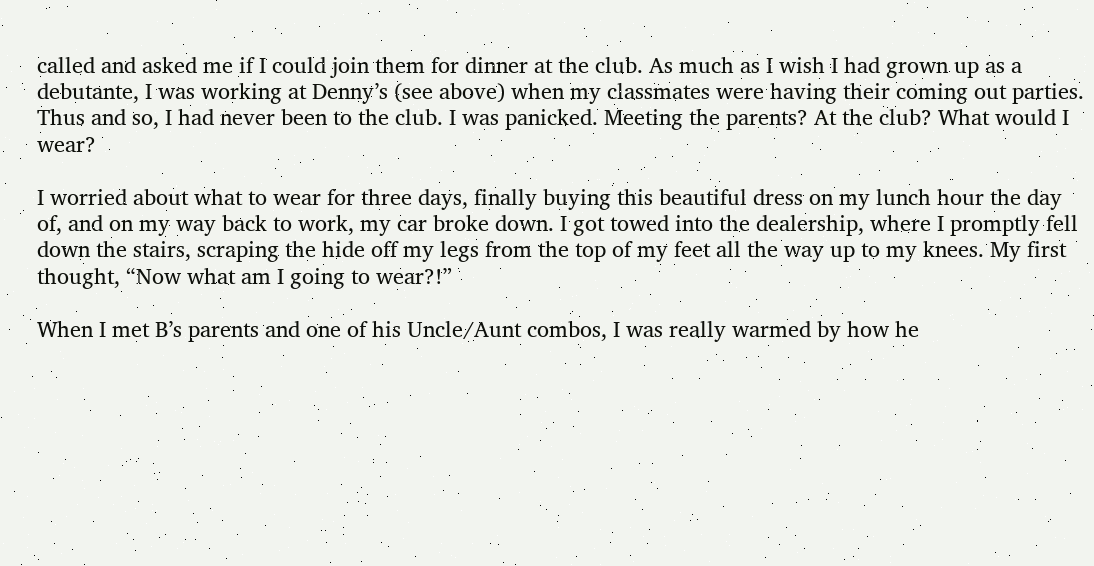called and asked me if I could join them for dinner at the club. As much as I wish I had grown up as a debutante, I was working at Denny’s (see above) when my classmates were having their coming out parties. Thus and so, I had never been to the club. I was panicked. Meeting the parents? At the club? What would I wear?

I worried about what to wear for three days, finally buying this beautiful dress on my lunch hour the day of, and on my way back to work, my car broke down. I got towed into the dealership, where I promptly fell down the stairs, scraping the hide off my legs from the top of my feet all the way up to my knees. My first thought, “Now what am I going to wear?!”

When I met B’s parents and one of his Uncle/Aunt combos, I was really warmed by how he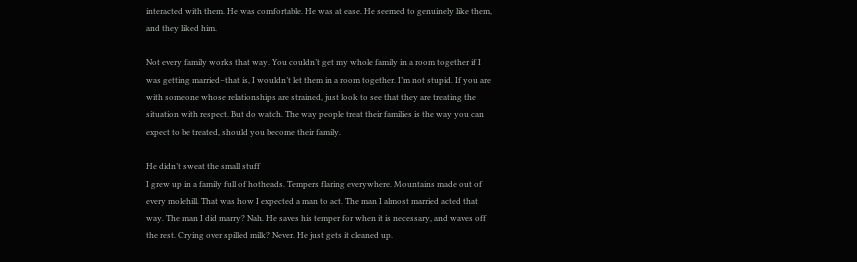interacted with them. He was comfortable. He was at ease. He seemed to genuinely like them, and they liked him.

Not every family works that way. You couldn’t get my whole family in a room together if I was getting married–that is, I wouldn’t let them in a room together. I’m not stupid. If you are with someone whose relationships are strained, just look to see that they are treating the situation with respect. But do watch. The way people treat their families is the way you can expect to be treated, should you become their family.

He didn’t sweat the small stuff
I grew up in a family full of hotheads. Tempers flaring everywhere. Mountains made out of every molehill. That was how I expected a man to act. The man I almost married acted that way. The man I did marry? Nah. He saves his temper for when it is necessary, and waves off the rest. Crying over spilled milk? Never. He just gets it cleaned up.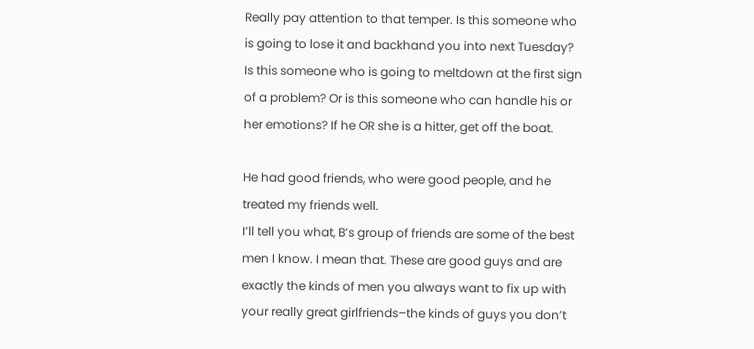Really pay attention to that temper. Is this someone who is going to lose it and backhand you into next Tuesday? Is this someone who is going to meltdown at the first sign of a problem? Or is this someone who can handle his or her emotions? If he OR she is a hitter, get off the boat.

He had good friends, who were good people, and he treated my friends well.
I’ll tell you what, B’s group of friends are some of the best men I know. I mean that. These are good guys and are exactly the kinds of men you always want to fix up with your really great girlfriends–the kinds of guys you don’t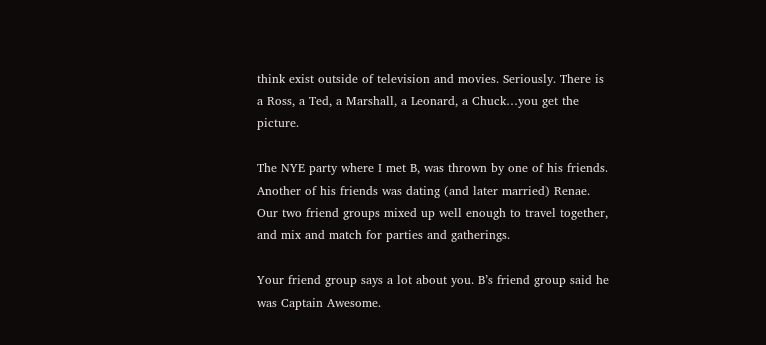think exist outside of television and movies. Seriously. There is a Ross, a Ted, a Marshall, a Leonard, a Chuck…you get the picture.

The NYE party where I met B, was thrown by one of his friends. Another of his friends was dating (and later married) Renae. Our two friend groups mixed up well enough to travel together, and mix and match for parties and gatherings.

Your friend group says a lot about you. B’s friend group said he was Captain Awesome.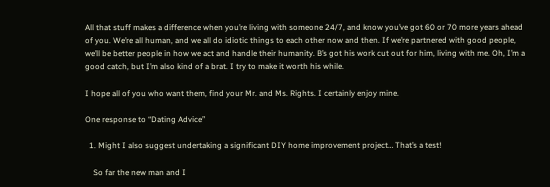All that stuff makes a difference when you’re living with someone 24/7, and know you’ve got 60 or 70 more years ahead of you. We’re all human, and we all do idiotic things to each other now and then. If we’re partnered with good people, we’ll be better people in how we act and handle their humanity. B’s got his work cut out for him, living with me. Oh, I’m a good catch, but I’m also kind of a brat. I try to make it worth his while.

I hope all of you who want them, find your Mr. and Ms. Rights. I certainly enjoy mine.

One response to “Dating Advice”

  1. Might I also suggest undertaking a significant DIY home improvement project… That’s a test!

    So far the new man and I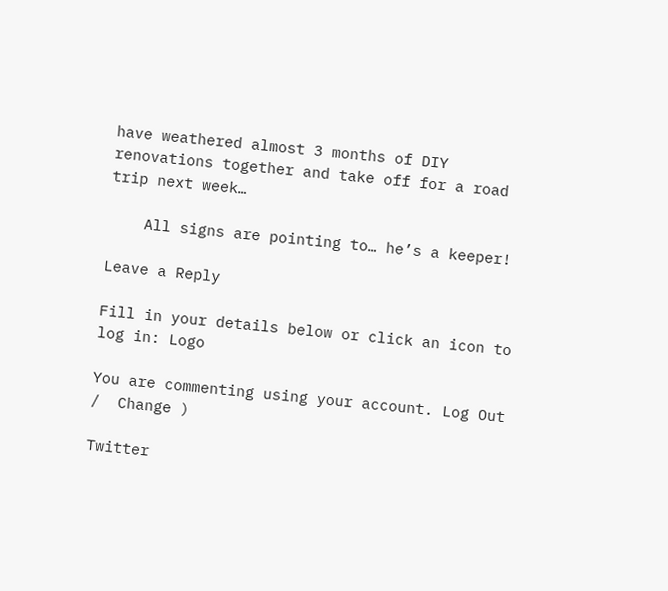have weathered almost 3 months of DIY renovations together and take off for a road trip next week…

    All signs are pointing to… he’s a keeper!

Leave a Reply

Fill in your details below or click an icon to log in: Logo

You are commenting using your account. Log Out /  Change )

Twitter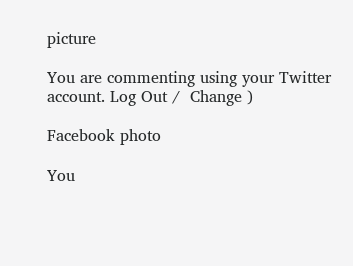picture

You are commenting using your Twitter account. Log Out /  Change )

Facebook photo

You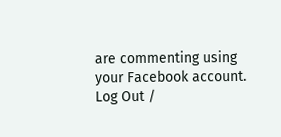are commenting using your Facebook account. Log Out /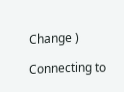Change )

Connecting to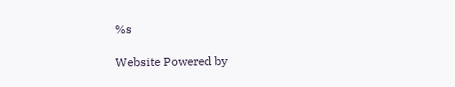%s

Website Powered by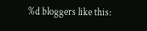%d bloggers like this: